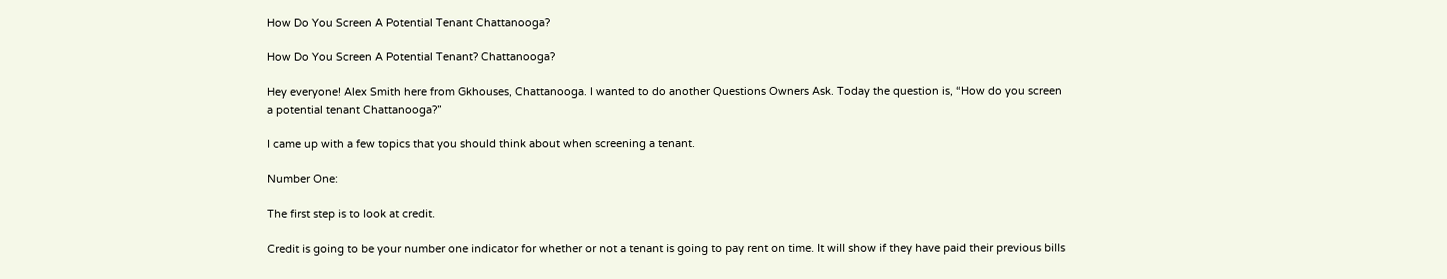How Do You Screen A Potential Tenant Chattanooga?

How Do You Screen A Potential Tenant? Chattanooga?

Hey everyone! Alex Smith here from Gkhouses, Chattanooga. I wanted to do another Questions Owners Ask. Today the question is, “How do you screen a potential tenant Chattanooga?”

I came up with a few topics that you should think about when screening a tenant.

Number One:

The first step is to look at credit.

Credit is going to be your number one indicator for whether or not a tenant is going to pay rent on time. It will show if they have paid their previous bills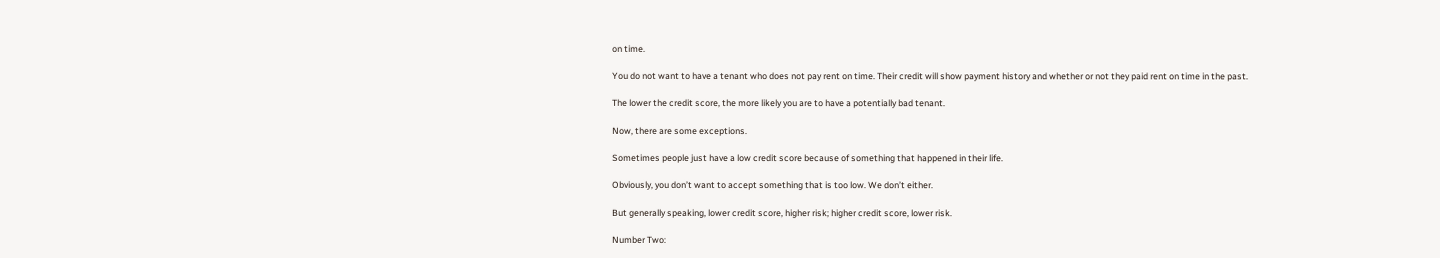on time.

You do not want to have a tenant who does not pay rent on time. Their credit will show payment history and whether or not they paid rent on time in the past.

The lower the credit score, the more likely you are to have a potentially bad tenant.

Now, there are some exceptions.

Sometimes people just have a low credit score because of something that happened in their life.

Obviously, you don’t want to accept something that is too low. We don’t either.

But generally speaking, lower credit score, higher risk; higher credit score, lower risk.

Number Two: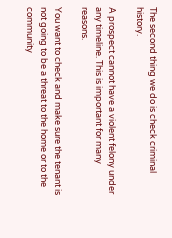The second thing we do is check criminal history.

A prospect cannot have a violent felony under any timeline. This is important for many reasons.

You want to check and make sure the tenant is not going to be a threat to the home or to the community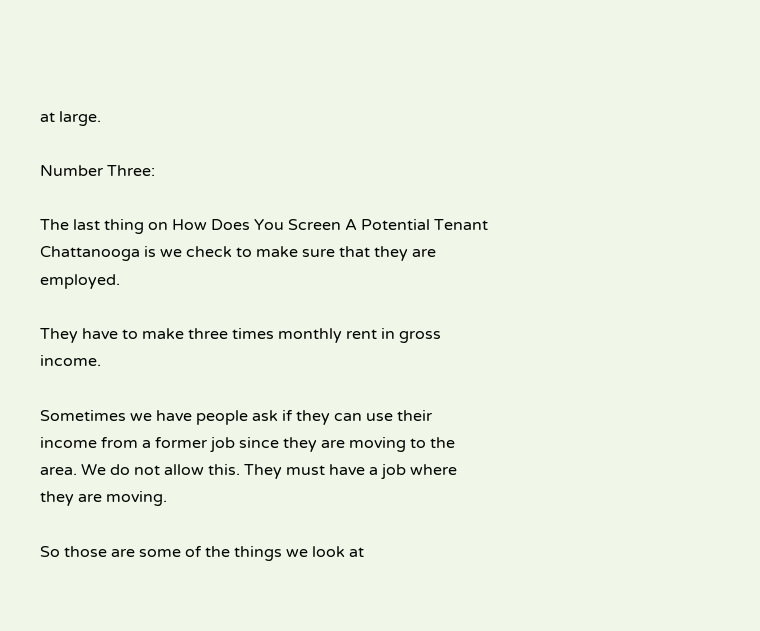at large.

Number Three:

The last thing on How Does You Screen A Potential Tenant Chattanooga is we check to make sure that they are employed.

They have to make three times monthly rent in gross income.

Sometimes we have people ask if they can use their income from a former job since they are moving to the area. We do not allow this. They must have a job where they are moving.

So those are some of the things we look at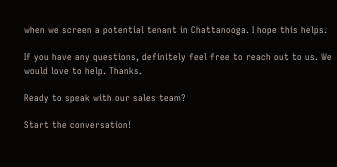when we screen a potential tenant in Chattanooga. I hope this helps.

If you have any questions, definitely feel free to reach out to us. We would love to help. Thanks.

Ready to speak with our sales team?

Start the conversation!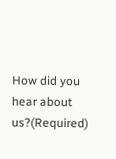How did you hear about us?(Required)